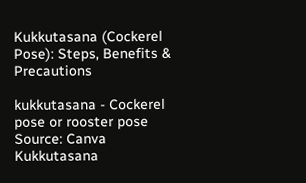Kukkutasana (Cockerel Pose): Steps, Benefits & Precautions

kukkutasana - Cockerel pose or rooster pose
Source: Canva
Kukkutasana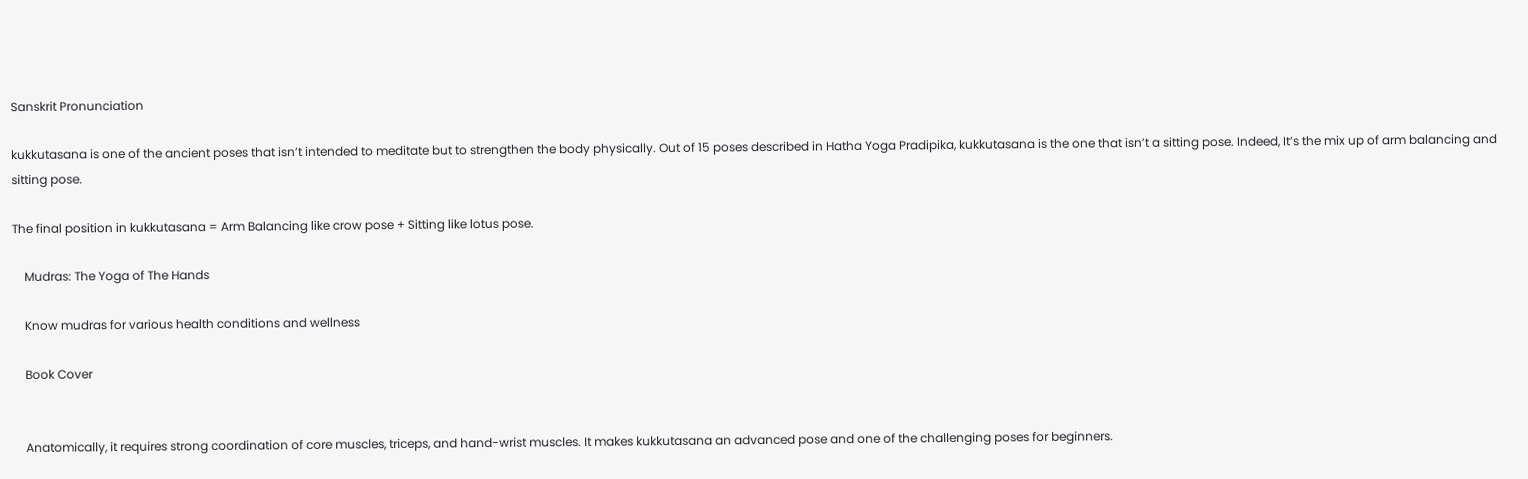Sanskrit Pronunciation

kukkutasana is one of the ancient poses that isn’t intended to meditate but to strengthen the body physically. Out of 15 poses described in Hatha Yoga Pradipika, kukkutasana is the one that isn’t a sitting pose. Indeed, It’s the mix up of arm balancing and sitting pose.

The final position in kukkutasana = Arm Balancing like crow pose + Sitting like lotus pose.

    Mudras: The Yoga of The Hands

    Know mudras for various health conditions and wellness

    Book Cover


    Anatomically, it requires strong coordination of core muscles, triceps, and hand-wrist muscles. It makes kukkutasana an advanced pose and one of the challenging poses for beginners.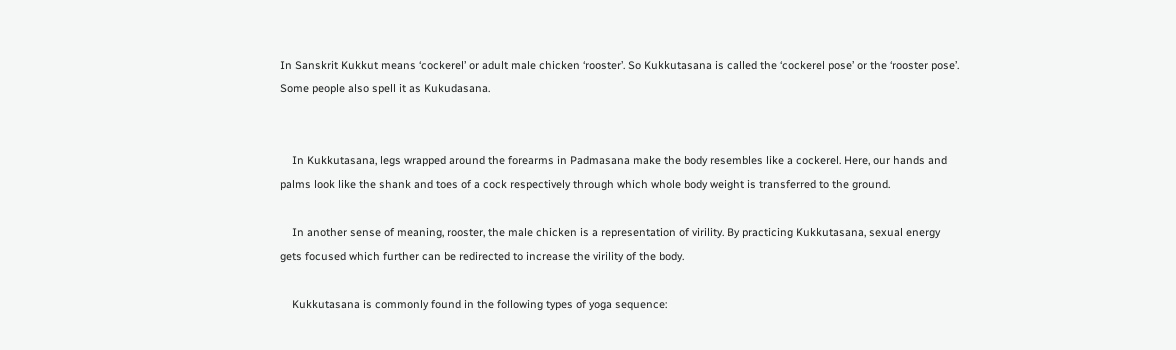In Sanskrit Kukkut means ‘cockerel’ or adult male chicken ‘rooster’. So Kukkutasana is called the ‘cockerel pose’ or the ‘rooster pose’. Some people also spell it as Kukudasana.


    In Kukkutasana, legs wrapped around the forearms in Padmasana make the body resembles like a cockerel. Here, our hands and palms look like the shank and toes of a cock respectively through which whole body weight is transferred to the ground.

    In another sense of meaning, rooster, the male chicken is a representation of virility. By practicing Kukkutasana, sexual energy gets focused which further can be redirected to increase the virility of the body.

    Kukkutasana is commonly found in the following types of yoga sequence: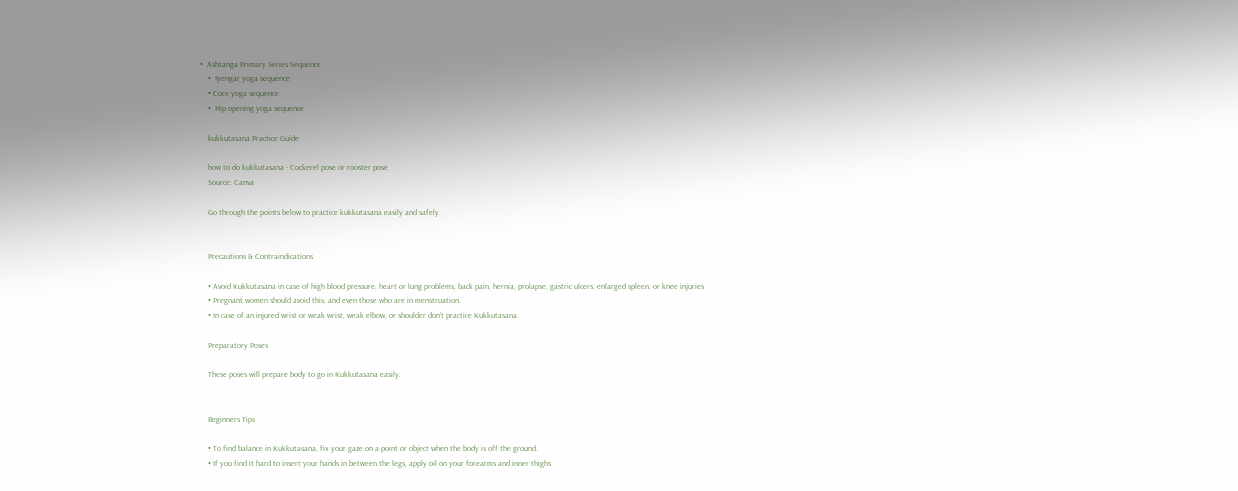•  Ashtanga Primary Series Sequence
    •  Iyengar yoga sequence
    • Core yoga sequence
    •  Hip opening yoga sequence

    kukkutasana Practice Guide

    how to do kukkutasana - Cockerel pose or rooster pose
    Source: Canva

    Go through the points below to practice kukkutasana easily and safely.


    Precautions & Contraindications

    • Avoid Kukkutasana in case of high blood pressure, heart or lung problems, back pain, hernia, prolapse, gastric ulcers, enlarged spleen, or knee injuries
    • Pregnant women should avoid this, and even those who are in menstruation.
    • In case of an injured wrist or weak wrist, weak elbow, or shoulder don’t practice Kukkutasana.

    Preparatory Poses

    These poses will prepare body to go in Kukkutasana easily.


    Beginners Tips

    • To find balance in Kukkutasana, fix your gaze on a point or object when the body is off the ground.
    • If you find it hard to insert your hands in between the legs, apply oil on your forearms and inner thighs.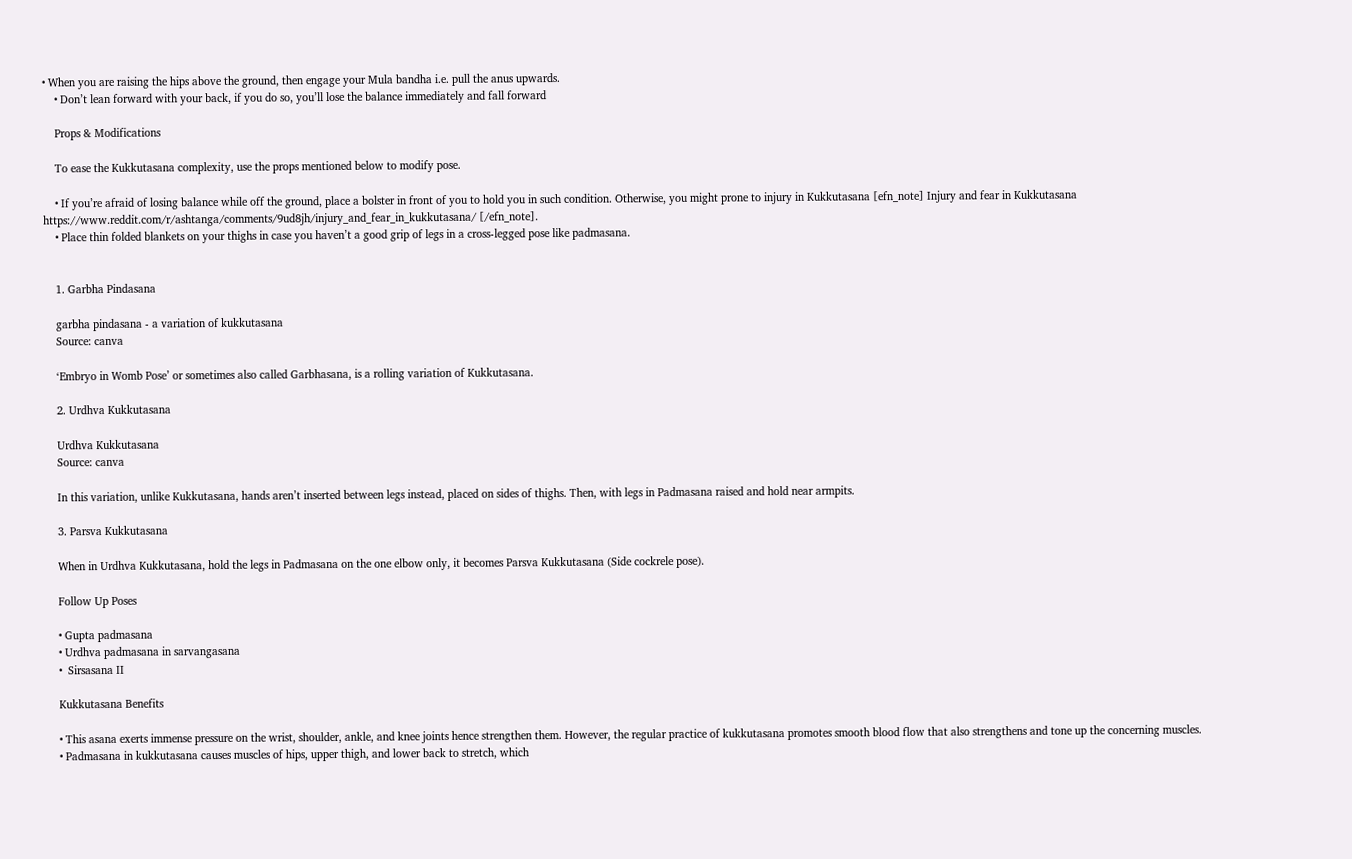• When you are raising the hips above the ground, then engage your Mula bandha i.e. pull the anus upwards.
    • Don’t lean forward with your back, if you do so, you’ll lose the balance immediately and fall forward

    Props & Modifications

    To ease the Kukkutasana complexity, use the props mentioned below to modify pose.

    • If you’re afraid of losing balance while off the ground, place a bolster in front of you to hold you in such condition. Otherwise, you might prone to injury in Kukkutasana [efn_note] Injury and fear in Kukkutasana https://www.reddit.com/r/ashtanga/comments/9ud8jh/injury_and_fear_in_kukkutasana/ [/efn_note].
    • Place thin folded blankets on your thighs in case you haven’t a good grip of legs in a cross-legged pose like padmasana.


    1. Garbha Pindasana

    garbha pindasana - a variation of kukkutasana
    Source: canva

    ‘Embryo in Womb Pose’ or sometimes also called Garbhasana, is a rolling variation of Kukkutasana.

    2. Urdhva Kukkutasana

    Urdhva Kukkutasana
    Source: canva

    In this variation, unlike Kukkutasana, hands aren’t inserted between legs instead, placed on sides of thighs. Then, with legs in Padmasana raised and hold near armpits.

    3. Parsva Kukkutasana

    When in Urdhva Kukkutasana, hold the legs in Padmasana on the one elbow only, it becomes Parsva Kukkutasana (Side cockrele pose).

    Follow Up Poses

    • Gupta padmasana
    • Urdhva padmasana in sarvangasana
    •  Sirsasana II

    Kukkutasana Benefits

    • This asana exerts immense pressure on the wrist, shoulder, ankle, and knee joints hence strengthen them. However, the regular practice of kukkutasana promotes smooth blood flow that also strengthens and tone up the concerning muscles.
    • Padmasana in kukkutasana causes muscles of hips, upper thigh, and lower back to stretch, which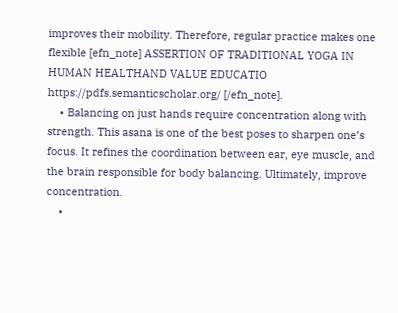improves their mobility. Therefore, regular practice makes one flexible [efn_note] ASSERTION OF TRADITIONAL YOGA IN HUMAN HEALTHAND VALUE EDUCATIO https://pdfs.semanticscholar.org/ [/efn_note].
    • Balancing on just hands require concentration along with strength. This asana is one of the best poses to sharpen one’s focus. It refines the coordination between ear, eye muscle, and the brain responsible for body balancing. Ultimately, improve concentration.
    •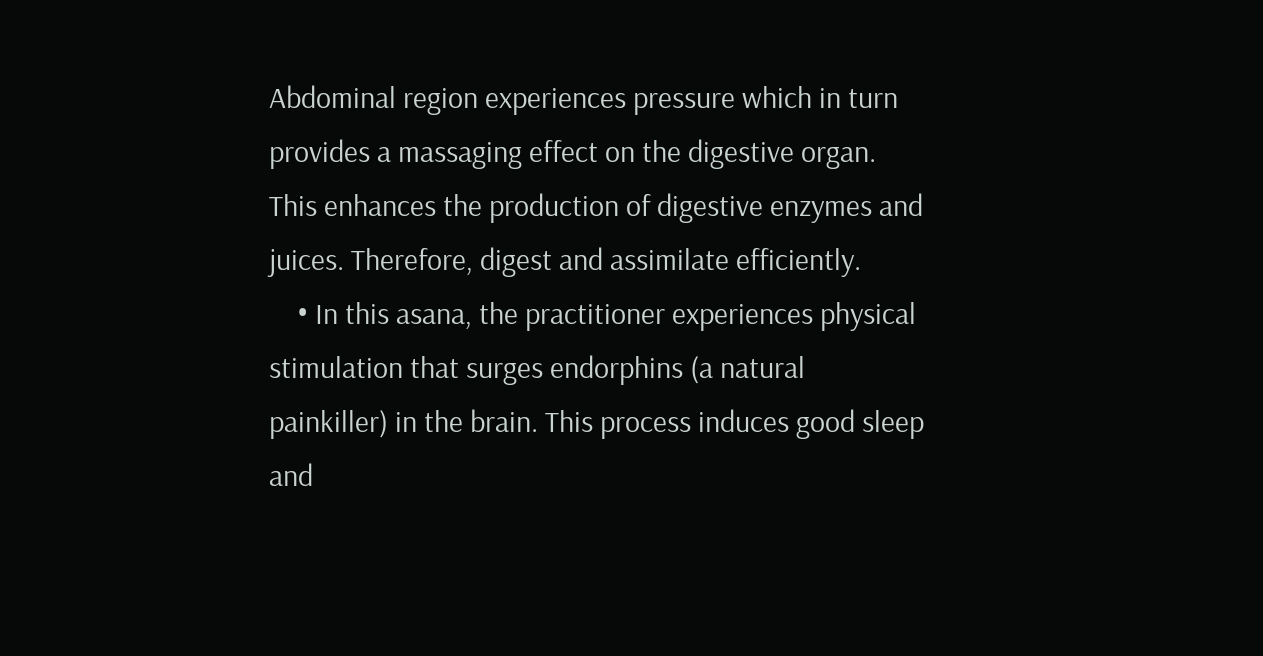Abdominal region experiences pressure which in turn provides a massaging effect on the digestive organ. This enhances the production of digestive enzymes and juices. Therefore, digest and assimilate efficiently.
    • In this asana, the practitioner experiences physical stimulation that surges endorphins (a natural painkiller) in the brain. This process induces good sleep and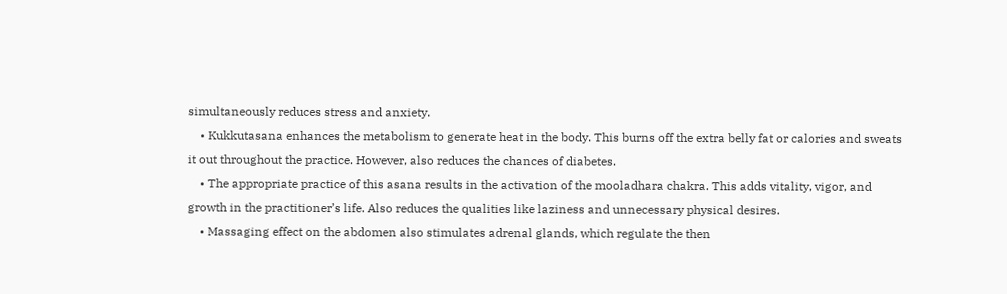simultaneously reduces stress and anxiety.
    • Kukkutasana enhances the metabolism to generate heat in the body. This burns off the extra belly fat or calories and sweats it out throughout the practice. However, also reduces the chances of diabetes.
    • The appropriate practice of this asana results in the activation of the mooladhara chakra. This adds vitality, vigor, and growth in the practitioner’s life. Also reduces the qualities like laziness and unnecessary physical desires.
    • Massaging effect on the abdomen also stimulates adrenal glands, which regulate the then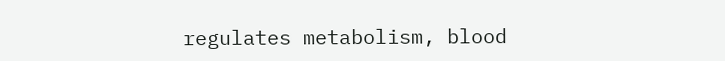regulates metabolism, blood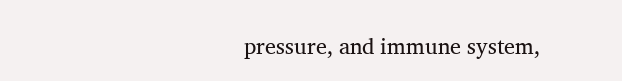pressure, and immune system,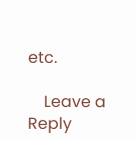etc.

    Leave a Reply